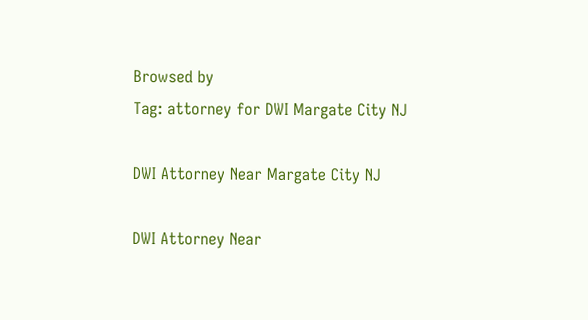Browsed by
Tag: attorney for DWI Margate City NJ

DWI Attorney Near Margate City NJ

DWI Attorney Near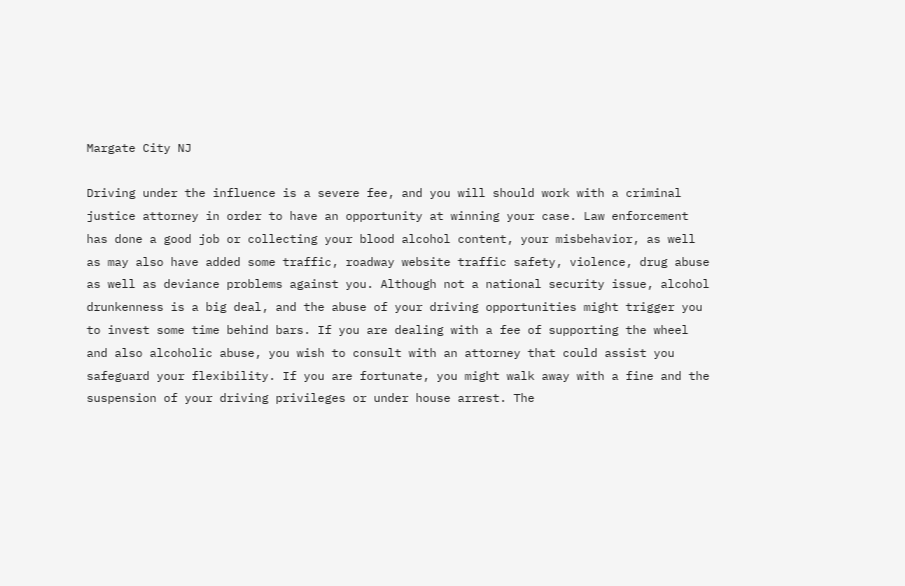Margate City NJ

Driving under the influence is a severe fee, and you will should work with a criminal justice attorney in order to have an opportunity at winning your case. Law enforcement has done a good job or collecting your blood alcohol content, your misbehavior, as well as may also have added some traffic, roadway website traffic safety, violence, drug abuse as well as deviance problems against you. Although not a national security issue, alcohol drunkenness is a big deal, and the abuse of your driving opportunities might trigger you to invest some time behind bars. If you are dealing with a fee of supporting the wheel and also alcoholic abuse, you wish to consult with an attorney that could assist you safeguard your flexibility. If you are fortunate, you might walk away with a fine and the suspension of your driving privileges or under house arrest. The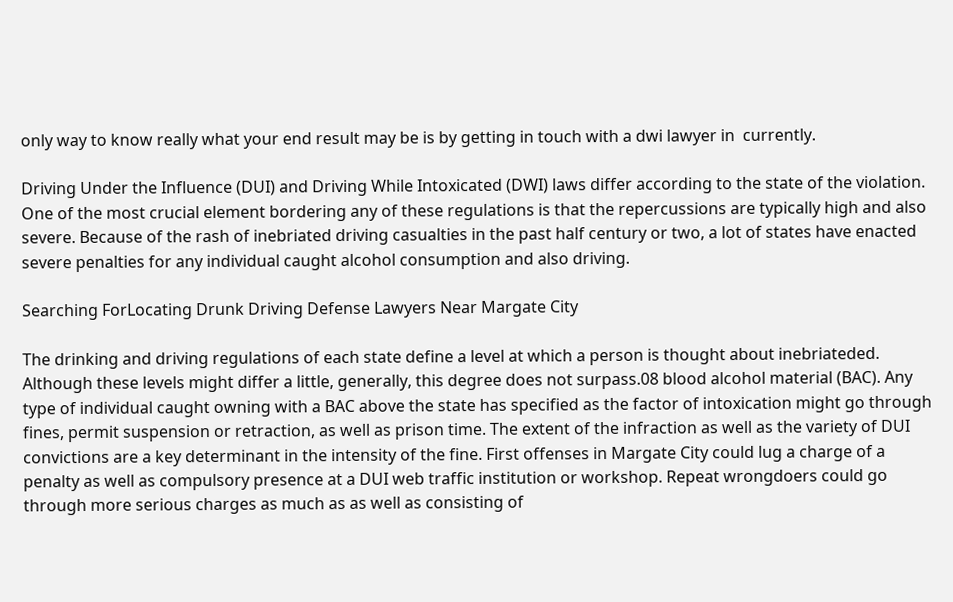only way to know really what your end result may be is by getting in touch with a dwi lawyer in  currently.

Driving Under the Influence (DUI) and Driving While Intoxicated (DWI) laws differ according to the state of the violation. One of the most crucial element bordering any of these regulations is that the repercussions are typically high and also severe. Because of the rash of inebriated driving casualties in the past half century or two, a lot of states have enacted severe penalties for any individual caught alcohol consumption and also driving.

Searching ForLocating Drunk Driving Defense Lawyers Near Margate City

The drinking and driving regulations of each state define a level at which a person is thought about inebriateded. Although these levels might differ a little, generally, this degree does not surpass.08 blood alcohol material (BAC). Any type of individual caught owning with a BAC above the state has specified as the factor of intoxication might go through fines, permit suspension or retraction, as well as prison time. The extent of the infraction as well as the variety of DUI convictions are a key determinant in the intensity of the fine. First offenses in Margate City could lug a charge of a penalty as well as compulsory presence at a DUI web traffic institution or workshop. Repeat wrongdoers could go through more serious charges as much as as well as consisting of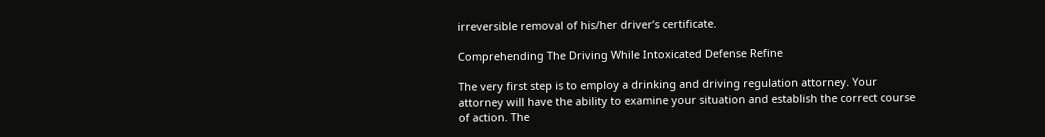irreversible removal of his/her driver’s certificate.

Comprehending The Driving While Intoxicated Defense Refine

The very first step is to employ a drinking and driving regulation attorney. Your attorney will have the ability to examine your situation and establish the correct course of action. The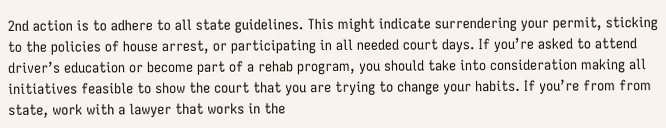2nd action is to adhere to all state guidelines. This might indicate surrendering your permit, sticking to the policies of house arrest, or participating in all needed court days. If you’re asked to attend driver’s education or become part of a rehab program, you should take into consideration making all initiatives feasible to show the court that you are trying to change your habits. If you’re from from state, work with a lawyer that works in the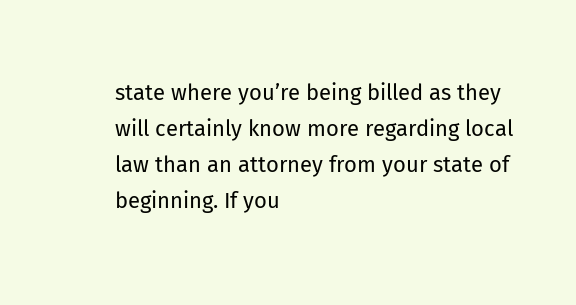state where you’re being billed as they will certainly know more regarding local law than an attorney from your state of beginning. If you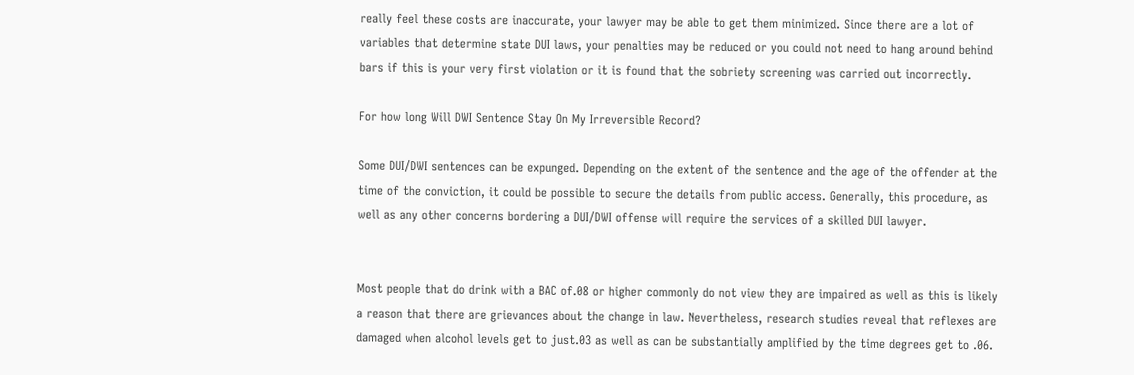really feel these costs are inaccurate, your lawyer may be able to get them minimized. Since there are a lot of variables that determine state DUI laws, your penalties may be reduced or you could not need to hang around behind bars if this is your very first violation or it is found that the sobriety screening was carried out incorrectly.

For how long Will DWI Sentence Stay On My Irreversible Record?

Some DUI/DWI sentences can be expunged. Depending on the extent of the sentence and the age of the offender at the time of the conviction, it could be possible to secure the details from public access. Generally, this procedure, as well as any other concerns bordering a DUI/DWI offense will require the services of a skilled DUI lawyer.


Most people that do drink with a BAC of.08 or higher commonly do not view they are impaired as well as this is likely a reason that there are grievances about the change in law. Nevertheless, research studies reveal that reflexes are damaged when alcohol levels get to just.03 as well as can be substantially amplified by the time degrees get to .06.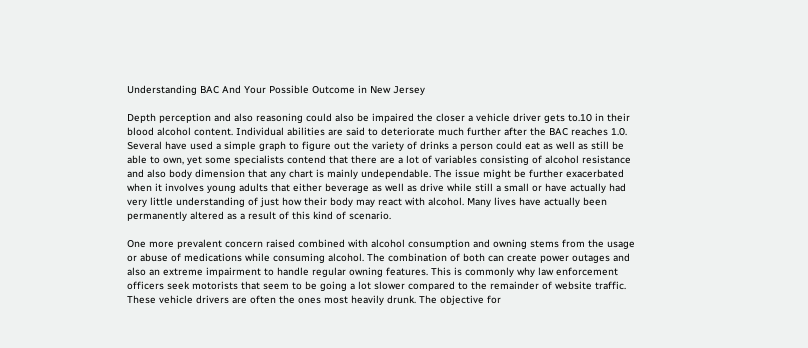Understanding BAC And Your Possible Outcome in New Jersey

Depth perception and also reasoning could also be impaired the closer a vehicle driver gets to.10 in their blood alcohol content. Individual abilities are said to deteriorate much further after the BAC reaches 1.0. Several have used a simple graph to figure out the variety of drinks a person could eat as well as still be able to own, yet some specialists contend that there are a lot of variables consisting of alcohol resistance and also body dimension that any chart is mainly undependable. The issue might be further exacerbated when it involves young adults that either beverage as well as drive while still a small or have actually had very little understanding of just how their body may react with alcohol. Many lives have actually been permanently altered as a result of this kind of scenario.

One more prevalent concern raised combined with alcohol consumption and owning stems from the usage or abuse of medications while consuming alcohol. The combination of both can create power outages and also an extreme impairment to handle regular owning features. This is commonly why law enforcement officers seek motorists that seem to be going a lot slower compared to the remainder of website traffic. These vehicle drivers are often the ones most heavily drunk. The objective for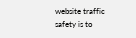website traffic safety is to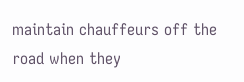maintain chauffeurs off the road when they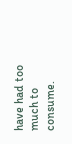have had too much to consume.